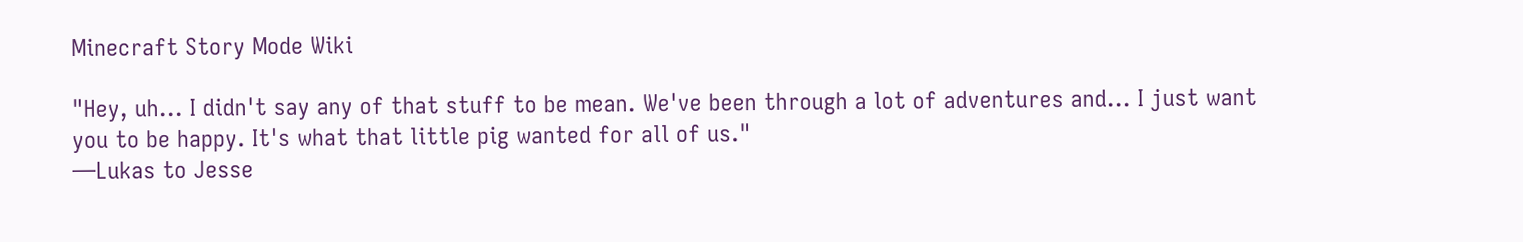Minecraft Story Mode Wiki

"Hey, uh... I didn't say any of that stuff to be mean. We've been through a lot of adventures and... I just want you to be happy. It's what that little pig wanted for all of us."
—Lukas to Jesse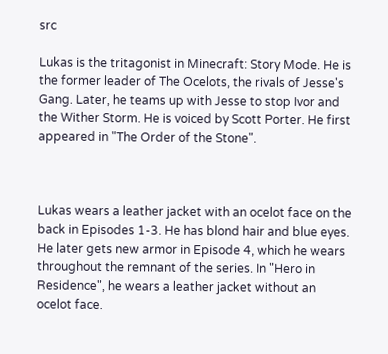src

Lukas is the tritagonist in Minecraft: Story Mode. He is the former leader of The Ocelots, the rivals of Jesse's Gang. Later, he teams up with Jesse to stop Ivor and the Wither Storm. He is voiced by Scott Porter. He first appeared in "The Order of the Stone".



Lukas wears a leather jacket with an ocelot face on the back in Episodes 1-3. He has blond hair and blue eyes. He later gets new armor in Episode 4, which he wears throughout the remnant of the series. In "Hero in Residence", he wears a leather jacket without an ocelot face.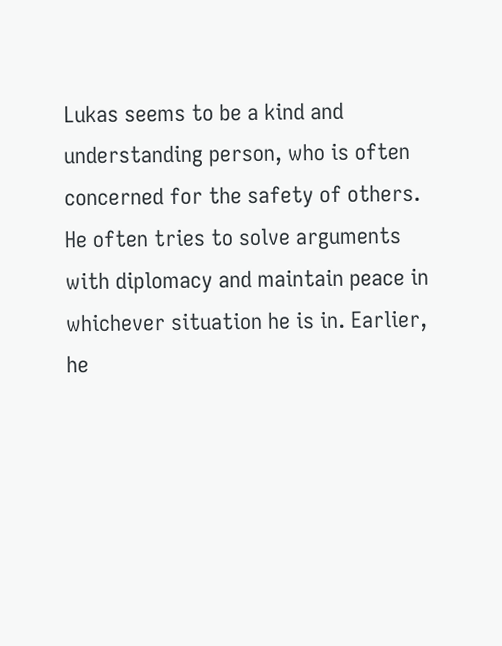Lukas seems to be a kind and understanding person, who is often concerned for the safety of others. He often tries to solve arguments with diplomacy and maintain peace in whichever situation he is in. Earlier, he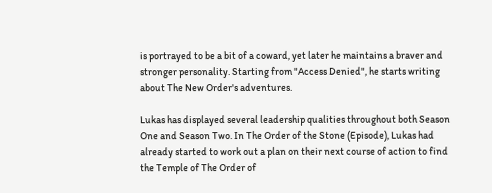is portrayed to be a bit of a coward, yet later he maintains a braver and stronger personality. Starting from "Access Denied", he starts writing about The New Order's adventures.

Lukas has displayed several leadership qualities throughout both Season One and Season Two. In The Order of the Stone (Episode), Lukas had already started to work out a plan on their next course of action to find the Temple of The Order of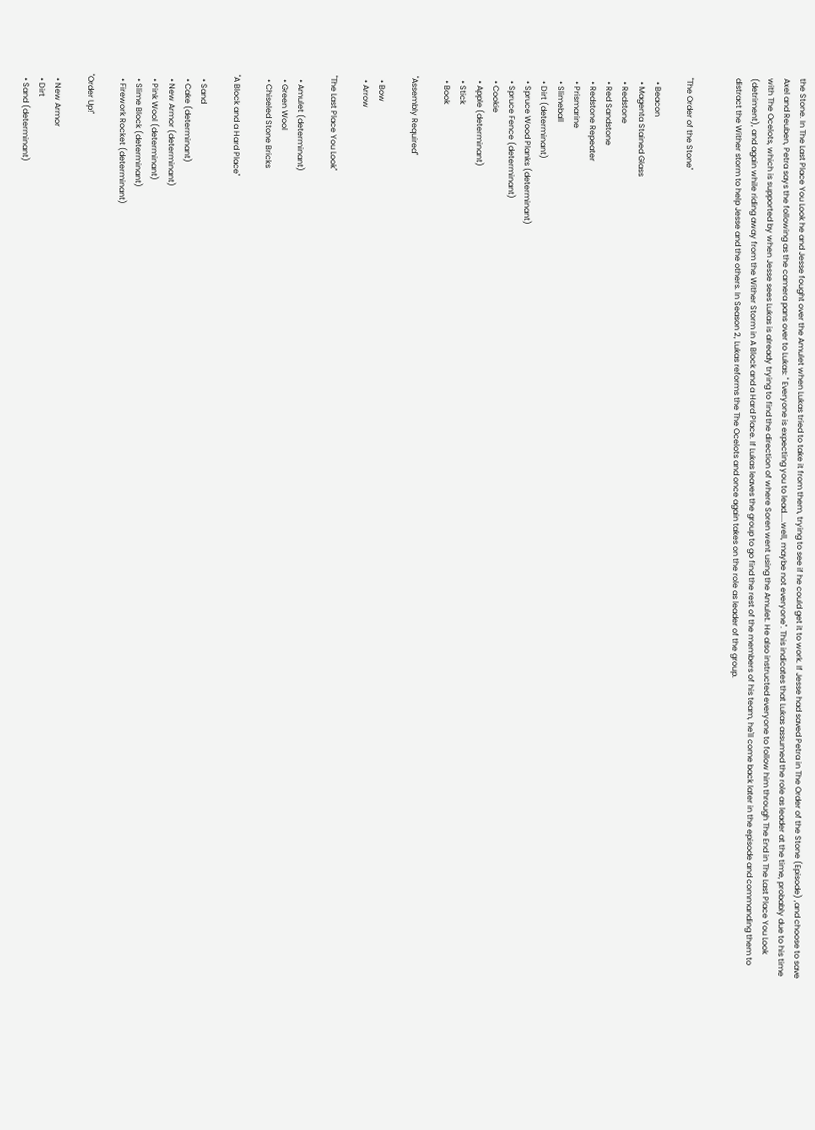the Stone. In The Last Place You Look he and Jesse fought over the Amulet when Lukas tried to take it from them, trying to see if he could get it to work. If Jesse had saved Petra in The Order of the Stone (Episode) ,and choose to save Axel and Reuben, Petra says the following as the camera pans over to Lukas: " Everyone is expecting you to lead.....well, maybe not everyone". This indicates that Lukas assumed the role as leader at the time, probably due to his time with The Ocelots, which is supported by when Jesse sees Lukas is already trying to find the direction of where Soren went using the Amulet. He also instructed everyone to follow him through The End in The Last Place You Look (detriment), and again while riding away from the Wither Storm in A Block and a Hard Place. If Lukas leaves the group to go find the rest of the members of his team, he'll come back later in the episode and commanding them to distract the Wither storm to help Jesse and the others. In Season 2, Lukas reforms the The Ocelots and once again takes on the role as leader of the group.


"The Order of the Stone"

  • Beacon
  • Magenta Stained Glass
  • Redstone
  • Red Sandstone
  • Redstone Repeater
  • Prismarine
  • Slimeball
  • Dirt (determinant)
  • Spruce Wood Planks (determinant)
  • Spruce Fence (determinant)
  • Cookie
  • Apple (determinant)
  • Stick
  • Book

"Assembly Required"

  • Bow
  • Arrow

"The Last Place You Look"

  • Amulet (determinant)
  • Green Wool
  • Chiseled Stone Bricks

"A Block and a Hard Place"

  • Sand
  • Cake (determinant)
  • New Armor (determinant)
  • Pink Wool (determinant)
  • Slime Block (determinant)
  • Firework Rocket (determinant)

"Order Up!"

  • New Armor
  • Dirt
  • Sand (determinant)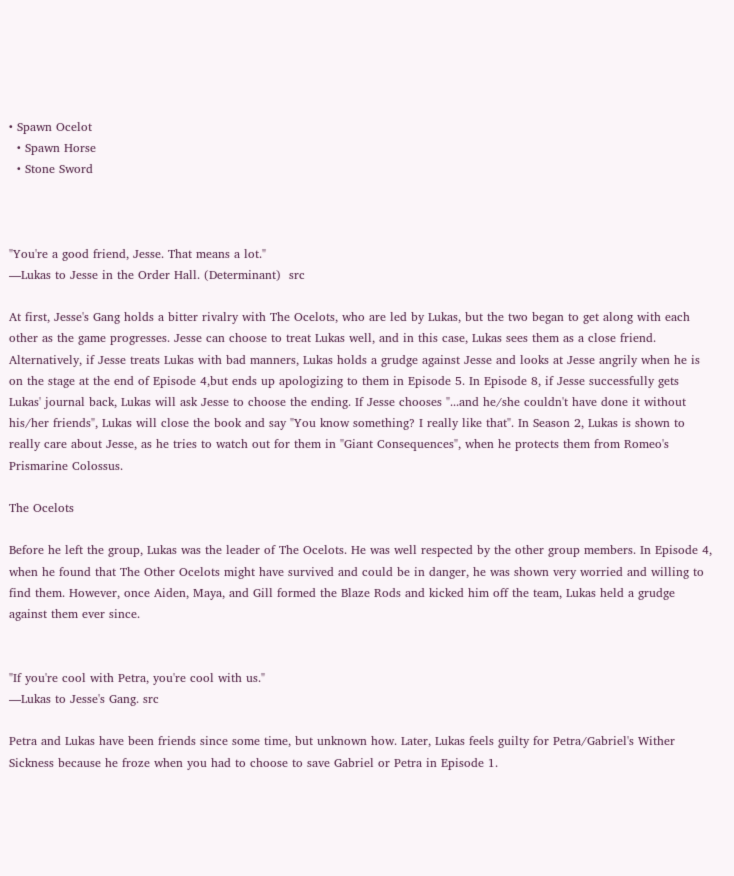• Spawn Ocelot
  • Spawn Horse
  • Stone Sword



"You're a good friend, Jesse. That means a lot."
—Lukas to Jesse in the Order Hall. (Determinant)  src

At first, Jesse's Gang holds a bitter rivalry with The Ocelots, who are led by Lukas, but the two began to get along with each other as the game progresses. Jesse can choose to treat Lukas well, and in this case, Lukas sees them as a close friend. Alternatively, if Jesse treats Lukas with bad manners, Lukas holds a grudge against Jesse and looks at Jesse angrily when he is on the stage at the end of Episode 4,but ends up apologizing to them in Episode 5. In Episode 8, if Jesse successfully gets Lukas' journal back, Lukas will ask Jesse to choose the ending. If Jesse chooses "...and he/she couldn't have done it without his/her friends", Lukas will close the book and say "You know something? I really like that". In Season 2, Lukas is shown to really care about Jesse, as he tries to watch out for them in "Giant Consequences", when he protects them from Romeo's Prismarine Colossus.

The Ocelots

Before he left the group, Lukas was the leader of The Ocelots. He was well respected by the other group members. In Episode 4, when he found that The Other Ocelots might have survived and could be in danger, he was shown very worried and willing to find them. However, once Aiden, Maya, and Gill formed the Blaze Rods and kicked him off the team, Lukas held a grudge against them ever since.


"If you're cool with Petra, you're cool with us."
—Lukas to Jesse's Gang. src

Petra and Lukas have been friends since some time, but unknown how. Later, Lukas feels guilty for Petra/Gabriel's Wither Sickness because he froze when you had to choose to save Gabriel or Petra in Episode 1.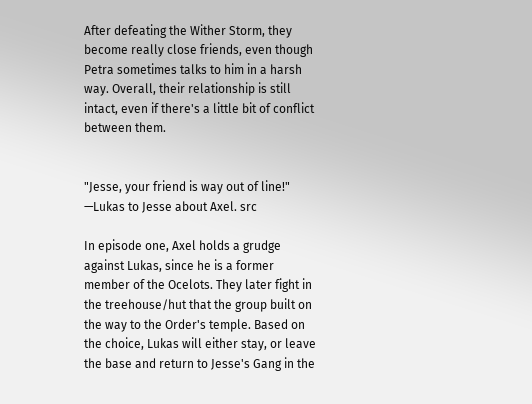After defeating the Wither Storm, they become really close friends, even though Petra sometimes talks to him in a harsh way. Overall, their relationship is still intact, even if there's a little bit of conflict between them.


"Jesse, your friend is way out of line!"
—Lukas to Jesse about Axel. src

In episode one, Axel holds a grudge against Lukas, since he is a former member of the Ocelots. They later fight in the treehouse/hut that the group built on the way to the Order's temple. Based on the choice, Lukas will either stay, or leave the base and return to Jesse's Gang in the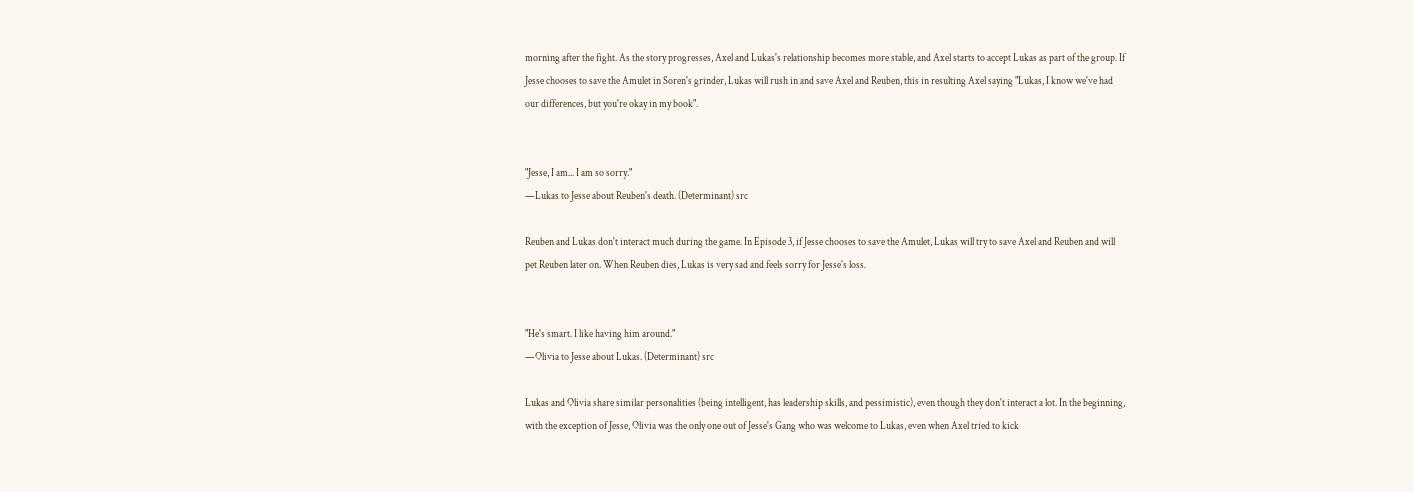morning after the fight. As the story progresses, Axel and Lukas's relationship becomes more stable, and Axel starts to accept Lukas as part of the group. If Jesse chooses to save the Amulet in Soren's grinder, Lukas will rush in and save Axel and Reuben, this in resulting Axel saying "Lukas, I know we've had our differences, but you're okay in my book".


"Jesse, I am... I am so sorry."
—Lukas to Jesse about Reuben's death. (Determinant) src

Reuben and Lukas don't interact much during the game. In Episode 3, if Jesse chooses to save the Amulet, Lukas will try to save Axel and Reuben and will pet Reuben later on. When Reuben dies, Lukas is very sad and feels sorry for Jesse's loss.


"He's smart. I like having him around."
—Olivia to Jesse about Lukas. (Determinant) src

Lukas and Olivia share similar personalities (being intelligent, has leadership skills, and pessimistic), even though they don't interact a lot. In the beginning, with the exception of Jesse, Olivia was the only one out of Jesse's Gang who was welcome to Lukas, even when Axel tried to kick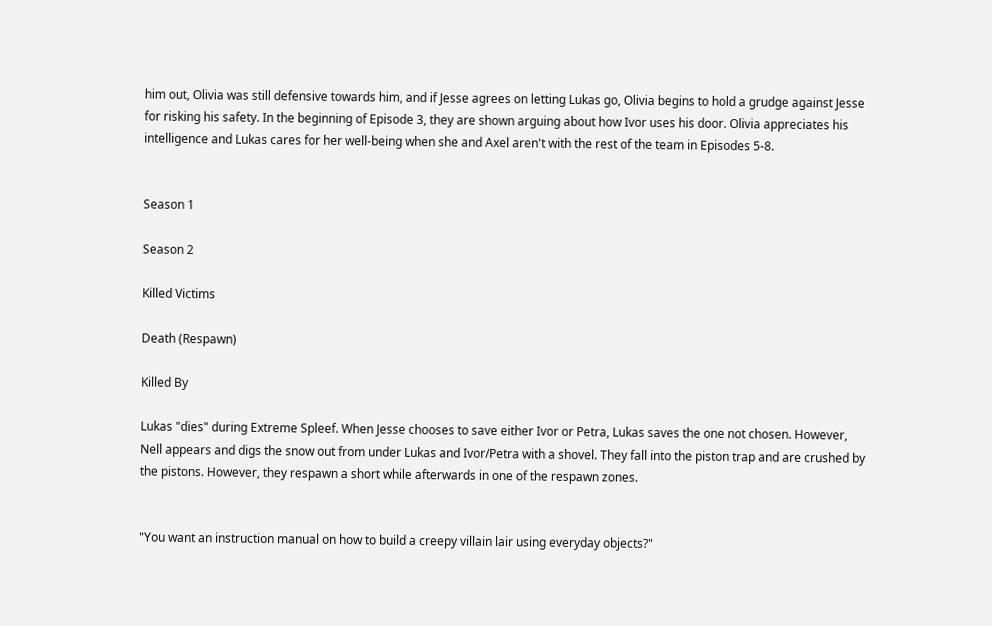him out, Olivia was still defensive towards him, and if Jesse agrees on letting Lukas go, Olivia begins to hold a grudge against Jesse for risking his safety. In the beginning of Episode 3, they are shown arguing about how Ivor uses his door. Olivia appreciates his intelligence and Lukas cares for her well-being when she and Axel aren't with the rest of the team in Episodes 5-8.


Season 1

Season 2

Killed Victims

Death (Respawn)

Killed By

Lukas "dies" during Extreme Spleef. When Jesse chooses to save either Ivor or Petra, Lukas saves the one not chosen. However, Nell appears and digs the snow out from under Lukas and Ivor/Petra with a shovel. They fall into the piston trap and are crushed by the pistons. However, they respawn a short while afterwards in one of the respawn zones.


"You want an instruction manual on how to build a creepy villain lair using everyday objects?"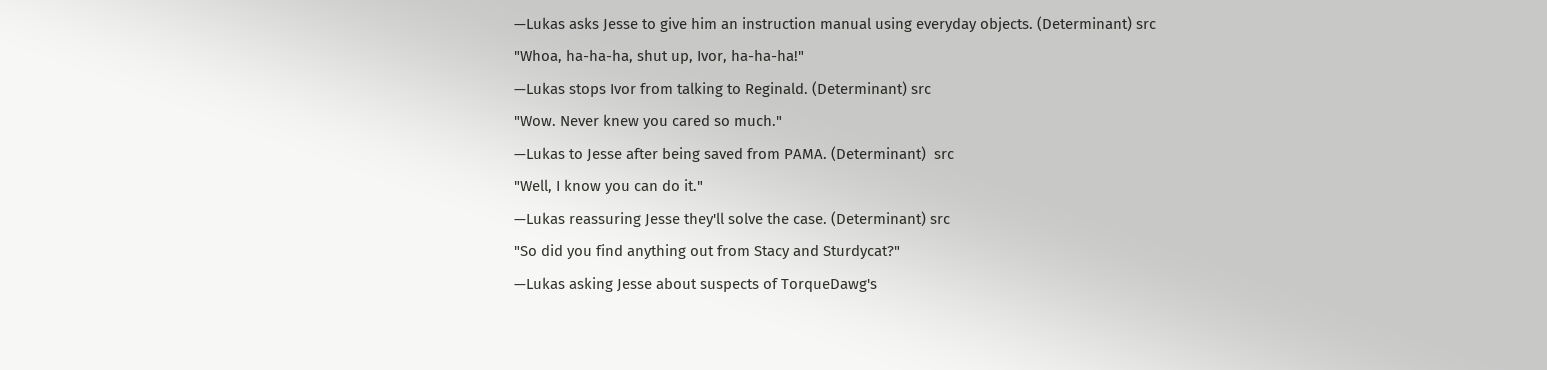—Lukas asks Jesse to give him an instruction manual using everyday objects. (Determinant) src
"Whoa, ha-ha-ha, shut up, Ivor, ha-ha-ha!"
—Lukas stops Ivor from talking to Reginald. (Determinant) src
"Wow. Never knew you cared so much."
—Lukas to Jesse after being saved from PAMA. (Determinant)  src
"Well, I know you can do it."
—Lukas reassuring Jesse they'll solve the case. (Determinant) src
"So did you find anything out from Stacy and Sturdycat?"
—Lukas asking Jesse about suspects of TorqueDawg's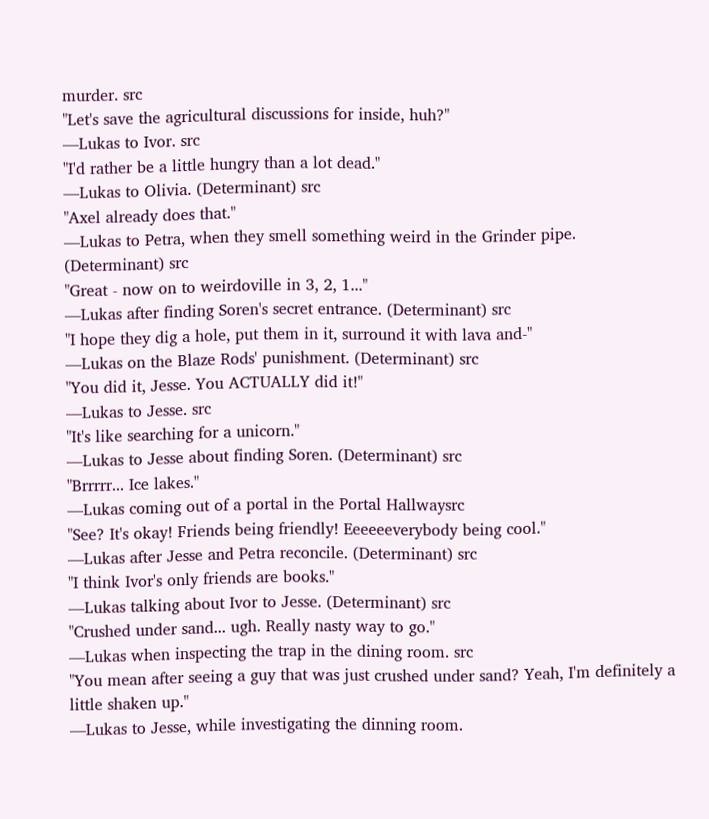murder. src
"Let's save the agricultural discussions for inside, huh?"
—Lukas to Ivor. src
"I'd rather be a little hungry than a lot dead."
—Lukas to Olivia. (Determinant) src
"Axel already does that."
—Lukas to Petra, when they smell something weird in the Grinder pipe. (Determinant) src
"Great - now on to weirdoville in 3, 2, 1..."
—Lukas after finding Soren's secret entrance. (Determinant) src
"I hope they dig a hole, put them in it, surround it with lava and-"
—Lukas on the Blaze Rods' punishment. (Determinant) src
"You did it, Jesse. You ACTUALLY did it!"
—Lukas to Jesse. src
"It's like searching for a unicorn."
—Lukas to Jesse about finding Soren. (Determinant) src
"Brrrrr... Ice lakes."
—Lukas coming out of a portal in the Portal Hallwaysrc
"See? It's okay! Friends being friendly! Eeeeeeverybody being cool."
—Lukas after Jesse and Petra reconcile. (Determinant) src
"I think Ivor's only friends are books."
—Lukas talking about Ivor to Jesse. (Determinant) src
"Crushed under sand... ugh. Really nasty way to go."
—Lukas when inspecting the trap in the dining room. src
"You mean after seeing a guy that was just crushed under sand? Yeah, I'm definitely a little shaken up."
—Lukas to Jesse, while investigating the dinning room.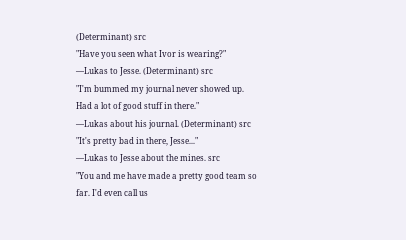(Determinant) src
"Have you seen what Ivor is wearing?"
—Lukas to Jesse. (Determinant) src
"I'm bummed my journal never showed up. Had a lot of good stuff in there."
—Lukas about his journal. (Determinant) src
"It's pretty bad in there, Jesse..."
—Lukas to Jesse about the mines. src
"You and me have made a pretty good team so far. I'd even call us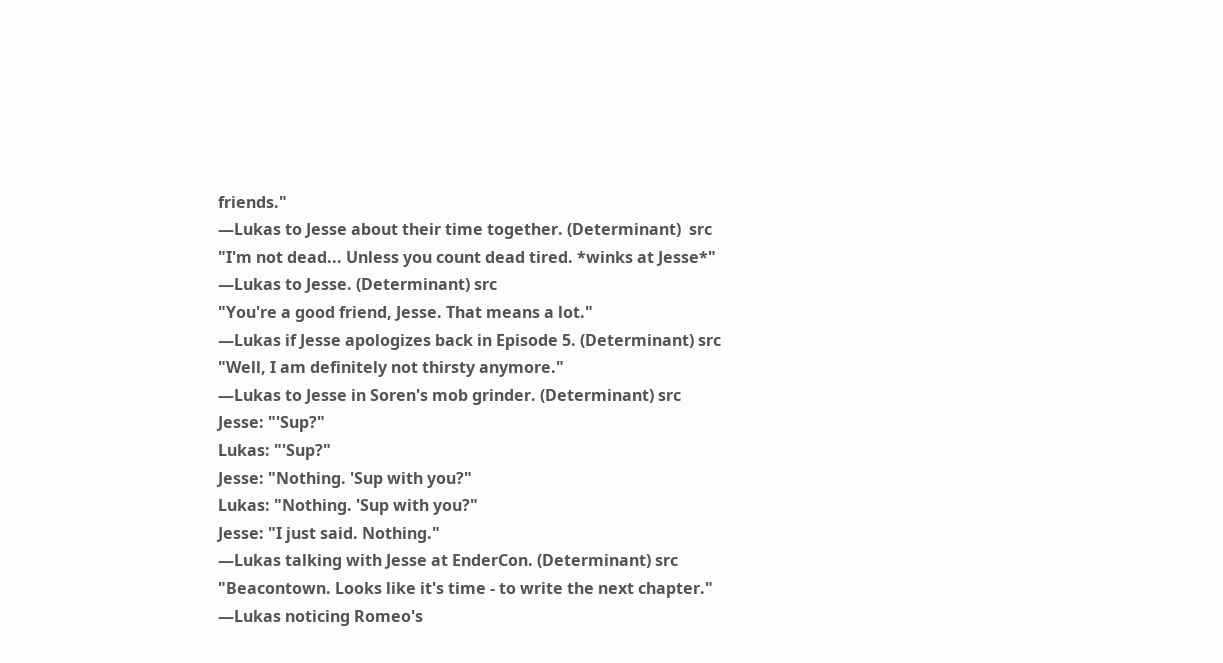friends."
—Lukas to Jesse about their time together. (Determinant)  src
"I'm not dead... Unless you count dead tired. *winks at Jesse*"
—Lukas to Jesse. (Determinant) src
"You're a good friend, Jesse. That means a lot."
—Lukas if Jesse apologizes back in Episode 5. (Determinant) src
"Well, I am definitely not thirsty anymore."
—Lukas to Jesse in Soren's mob grinder. (Determinant) src
Jesse: "'Sup?"
Lukas: "'Sup?"
Jesse: "Nothing. 'Sup with you?"
Lukas: "Nothing. 'Sup with you?"
Jesse: "I just said. Nothing."
—Lukas talking with Jesse at EnderCon. (Determinant) src
"Beacontown. Looks like it's time - to write the next chapter."
—Lukas noticing Romeo's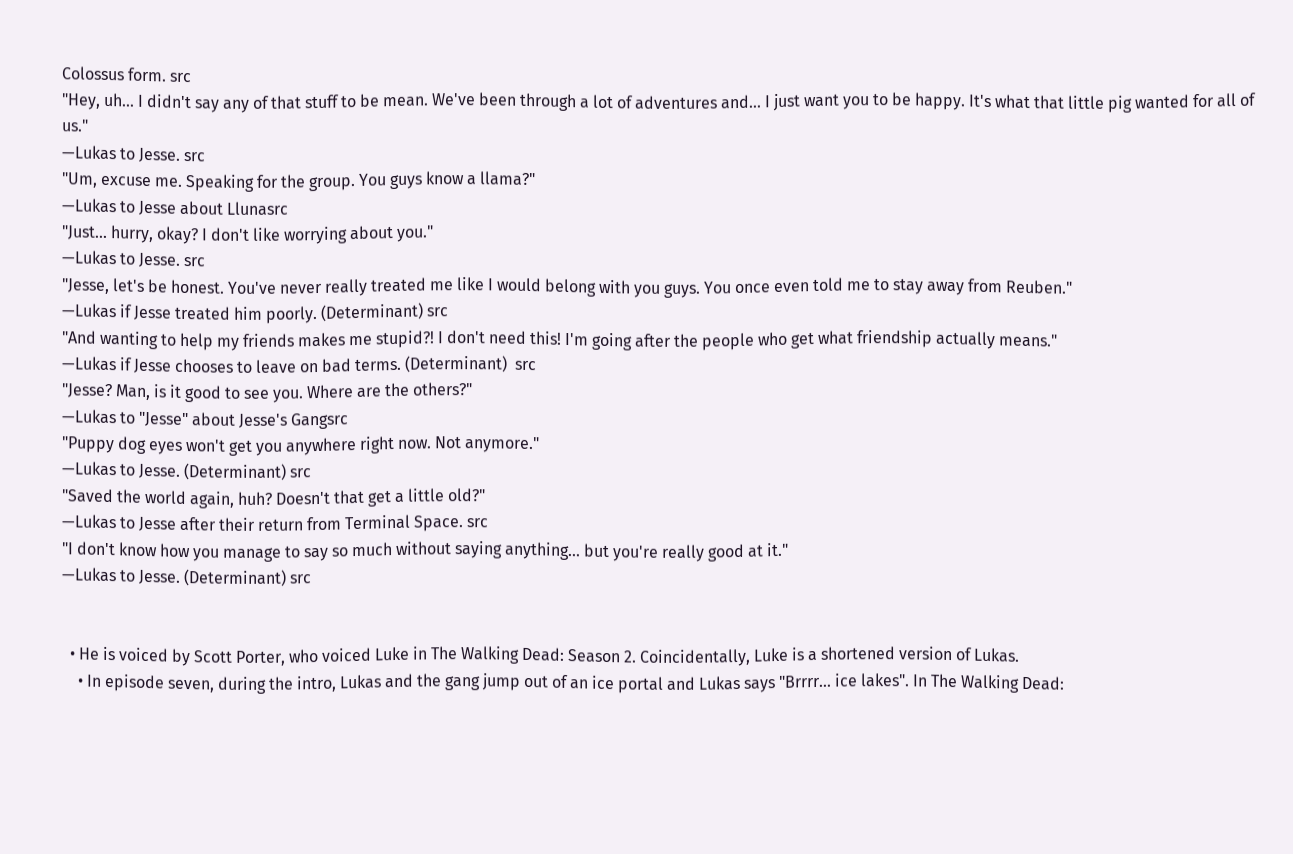Colossus form. src
"Hey, uh... I didn't say any of that stuff to be mean. We've been through a lot of adventures and... I just want you to be happy. It's what that little pig wanted for all of us."
—Lukas to Jesse. src
"Um, excuse me. Speaking for the group. You guys know a llama?"
—Lukas to Jesse about Llunasrc
"Just... hurry, okay? I don't like worrying about you."
—Lukas to Jesse. src
"Jesse, let's be honest. You've never really treated me like I would belong with you guys. You once even told me to stay away from Reuben."
—Lukas if Jesse treated him poorly. (Determinant) src
"And wanting to help my friends makes me stupid?! I don't need this! I'm going after the people who get what friendship actually means."
—Lukas if Jesse chooses to leave on bad terms. (Determinant)  src
"Jesse? Man, is it good to see you. Where are the others?"
—Lukas to "Jesse" about Jesse's Gangsrc
"Puppy dog eyes won't get you anywhere right now. Not anymore."
—Lukas to Jesse. (Determinant) src
"Saved the world again, huh? Doesn't that get a little old?"
—Lukas to Jesse after their return from Terminal Space. src
"I don't know how you manage to say so much without saying anything... but you're really good at it."
—Lukas to Jesse. (Determinant) src


  • He is voiced by Scott Porter, who voiced Luke in The Walking Dead: Season 2. Coincidentally, Luke is a shortened version of Lukas.
    • In episode seven, during the intro, Lukas and the gang jump out of an ice portal and Lukas says "Brrrr... ice lakes". In The Walking Dead: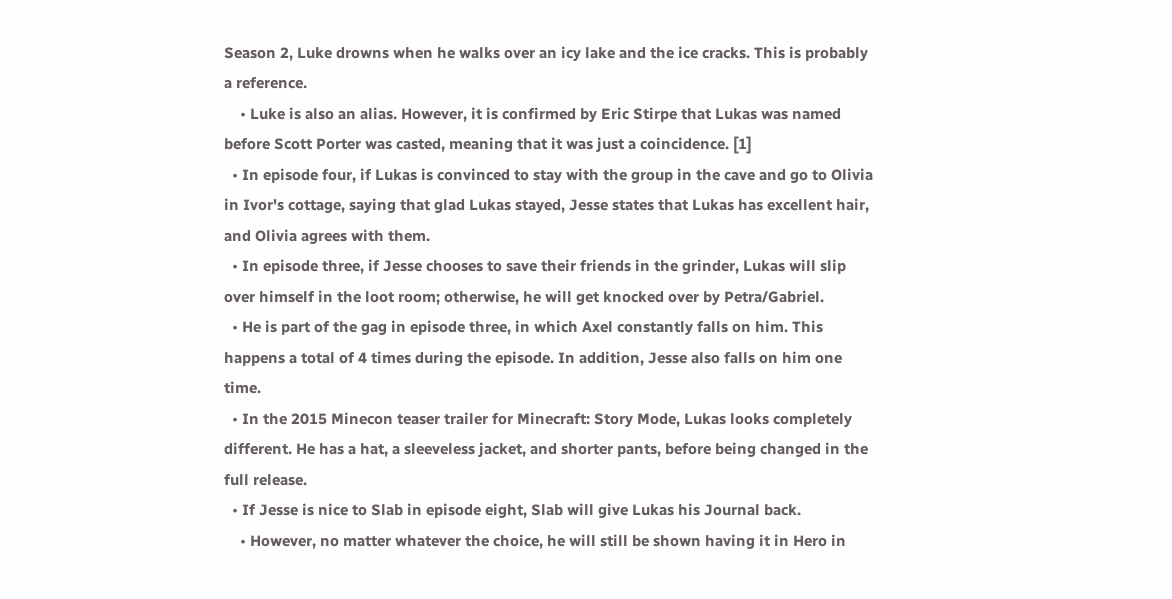Season 2, Luke drowns when he walks over an icy lake and the ice cracks. This is probably a reference.
    • Luke is also an alias. However, it is confirmed by Eric Stirpe that Lukas was named before Scott Porter was casted, meaning that it was just a coincidence. [1]
  • In episode four, if Lukas is convinced to stay with the group in the cave and go to Olivia in Ivor's cottage, saying that glad Lukas stayed, Jesse states that Lukas has excellent hair, and Olivia agrees with them.
  • In episode three, if Jesse chooses to save their friends in the grinder, Lukas will slip over himself in the loot room; otherwise, he will get knocked over by Petra/Gabriel.
  • He is part of the gag in episode three, in which Axel constantly falls on him. This happens a total of 4 times during the episode. In addition, Jesse also falls on him one time.
  • In the 2015 Minecon teaser trailer for Minecraft: Story Mode, Lukas looks completely different. He has a hat, a sleeveless jacket, and shorter pants, before being changed in the full release.
  • If Jesse is nice to Slab in episode eight, Slab will give Lukas his Journal back.
    • However, no matter whatever the choice, he will still be shown having it in Hero in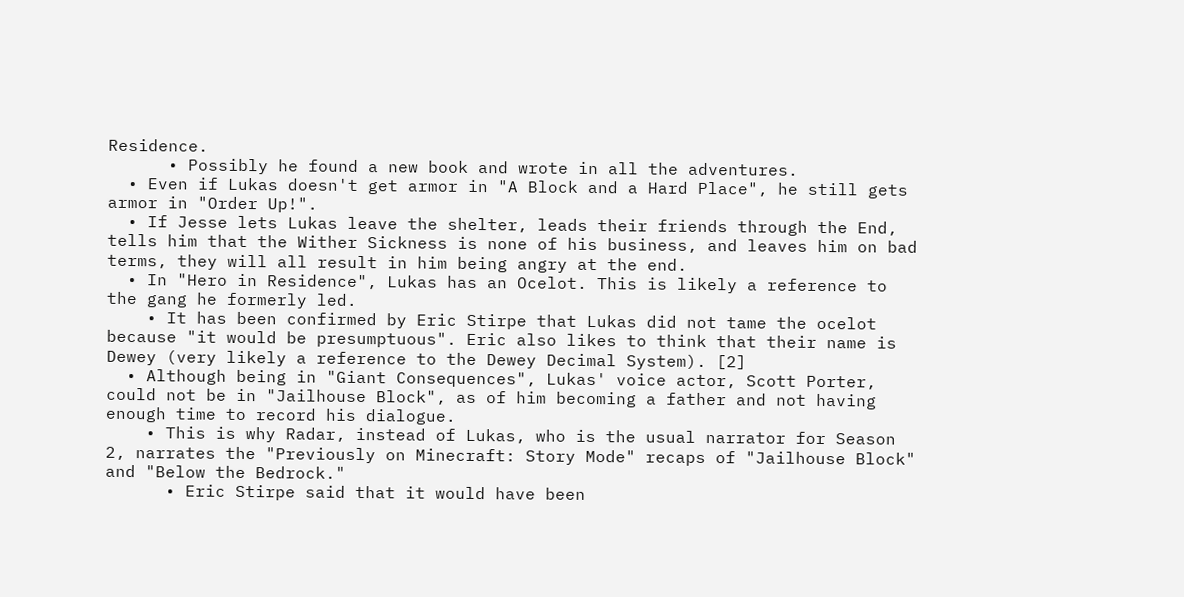Residence.
      • Possibly he found a new book and wrote in all the adventures.
  • Even if Lukas doesn't get armor in "A Block and a Hard Place", he still gets armor in "Order Up!".
  • If Jesse lets Lukas leave the shelter, leads their friends through the End, tells him that the Wither Sickness is none of his business, and leaves him on bad terms, they will all result in him being angry at the end.
  • In "Hero in Residence", Lukas has an Ocelot. This is likely a reference to the gang he formerly led.
    • It has been confirmed by Eric Stirpe that Lukas did not tame the ocelot because "it would be presumptuous". Eric also likes to think that their name is Dewey (very likely a reference to the Dewey Decimal System). [2]
  • Although being in "Giant Consequences", Lukas' voice actor, Scott Porter, could not be in "Jailhouse Block", as of him becoming a father and not having enough time to record his dialogue.
    • This is why Radar, instead of Lukas, who is the usual narrator for Season 2, narrates the "Previously on Minecraft: Story Mode" recaps of "Jailhouse Block" and "Below the Bedrock."
      • Eric Stirpe said that it would have been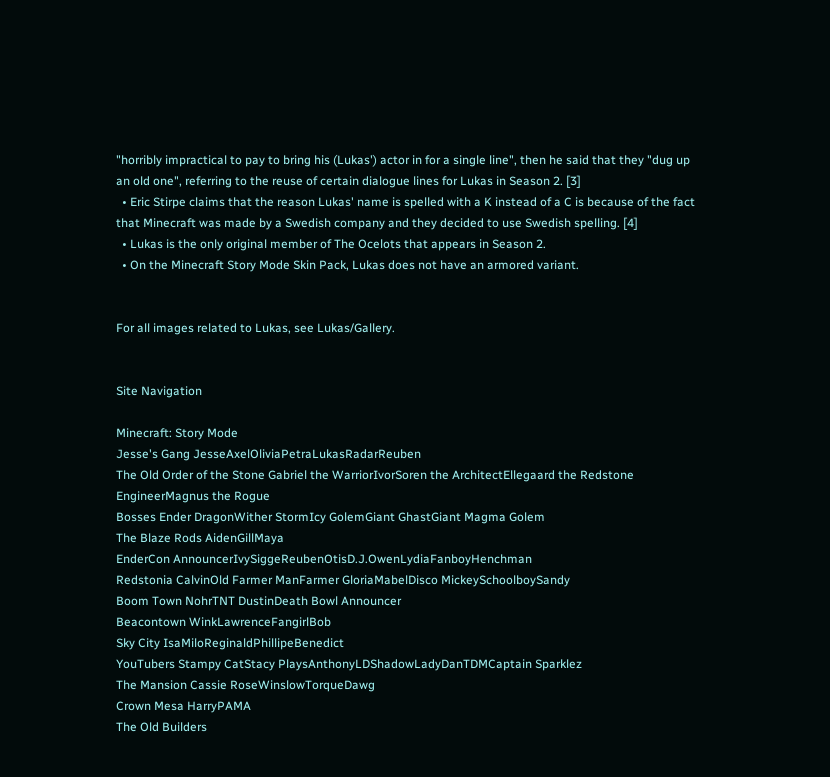"horribly impractical to pay to bring his (Lukas') actor in for a single line", then he said that they "dug up an old one", referring to the reuse of certain dialogue lines for Lukas in Season 2. [3]
  • Eric Stirpe claims that the reason Lukas' name is spelled with a K instead of a C is because of the fact that Minecraft was made by a Swedish company and they decided to use Swedish spelling. [4]
  • Lukas is the only original member of The Ocelots that appears in Season 2.
  • On the Minecraft Story Mode Skin Pack, Lukas does not have an armored variant.


For all images related to Lukas, see Lukas/Gallery.


Site Navigation

Minecraft: Story Mode
Jesse's Gang JesseAxelOliviaPetraLukasRadarReuben
The Old Order of the Stone Gabriel the WarriorIvorSoren the ArchitectEllegaard the Redstone EngineerMagnus the Rogue
Bosses Ender DragonWither StormIcy GolemGiant GhastGiant Magma Golem
The Blaze Rods AidenGillMaya
EnderCon AnnouncerIvySiggeReubenOtisD.J.OwenLydiaFanboyHenchman
Redstonia CalvinOld Farmer ManFarmer GloriaMabelDisco MickeySchoolboySandy
Boom Town NohrTNT DustinDeath Bowl Announcer
Beacontown WinkLawrenceFangirlBob
Sky City IsaMiloReginaldPhillipeBenedict
YouTubers Stampy CatStacy PlaysAnthonyLDShadowLadyDanTDMCaptain Sparklez
The Mansion Cassie RoseWinslowTorqueDawg
Crown Mesa HarryPAMA
The Old Builders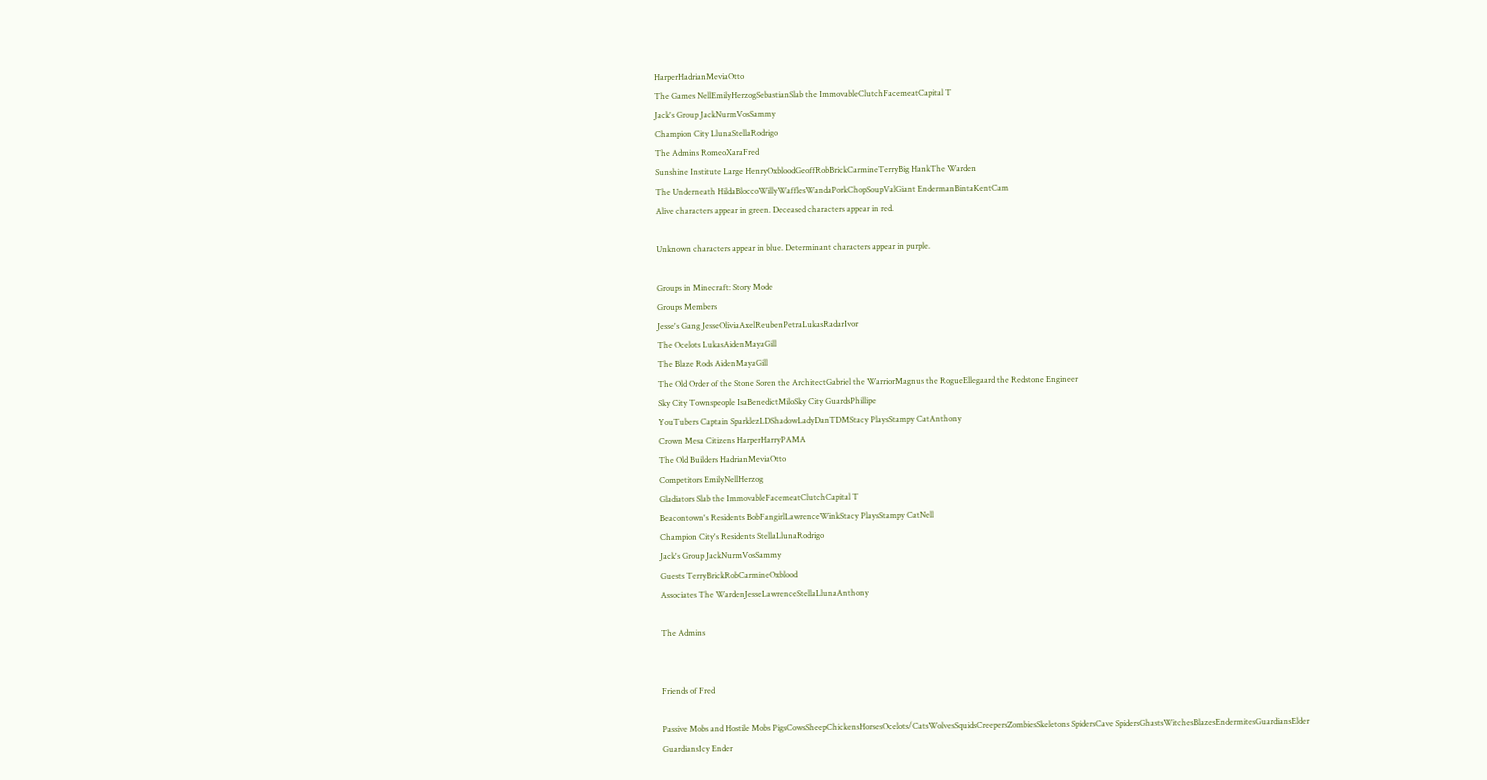HarperHadrianMeviaOtto
The Games NellEmilyHerzogSebastianSlab the ImmovableClutchFacemeatCapital T
Jack's Group JackNurmVosSammy
Champion City LlunaStellaRodrigo
The Admins RomeoXaraFred
Sunshine Institute Large HenryOxbloodGeoffRobBrickCarmineTerryBig HankThe Warden
The Underneath HildaBloccoWillyWafflesWandaPorkChopSoupValGiant EndermanBintaKentCam
Alive characters appear in green. Deceased characters appear in red.

Unknown characters appear in blue. Determinant characters appear in purple.

Groups in Minecraft: Story Mode
Groups Members
Jesse's Gang JesseOliviaAxelReubenPetraLukasRadarIvor
The Ocelots LukasAidenMayaGill
The Blaze Rods AidenMayaGill
The Old Order of the Stone Soren the ArchitectGabriel the WarriorMagnus the RogueEllegaard the Redstone Engineer
Sky City Townspeople IsaBenedictMiloSky City GuardsPhillipe
YouTubers Captain SparklezLDShadowLadyDanTDMStacy PlaysStampy CatAnthony
Crown Mesa Citizens HarperHarryPAMA
The Old Builders HadrianMeviaOtto
Competitors EmilyNellHerzog
Gladiators Slab the ImmovableFacemeatClutchCapital T
Beacontown's Residents BobFangirlLawrenceWinkStacy PlaysStampy CatNell
Champion City's Residents StellaLlunaRodrigo
Jack's Group JackNurmVosSammy
Guests TerryBrickRobCarmineOxblood
Associates The WardenJesseLawrenceStellaLlunaAnthony

The Admins


Friends of Fred

Passive Mobs and Hostile Mobs PigsCowsSheepChickensHorsesOcelots/CatsWolvesSquidsCreepersZombiesSkeletons SpidersCave SpidersGhastsWitchesBlazesEndermitesGuardiansElder GuardiansIcy Ender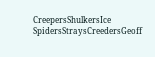CreepersShulkersIce SpidersStraysCreedersGeoff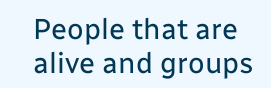People that are alive and groups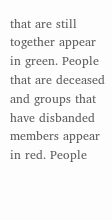that are still together appear in green. People that are deceased and groups that have disbanded members appear in red. People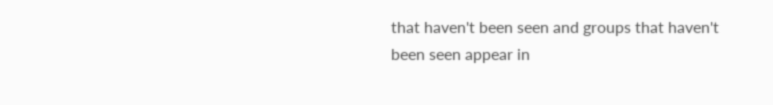that haven't been seen and groups that haven't been seen appear in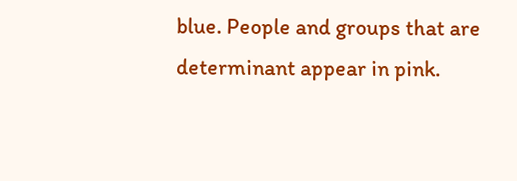blue. People and groups that are determinant appear in pink.